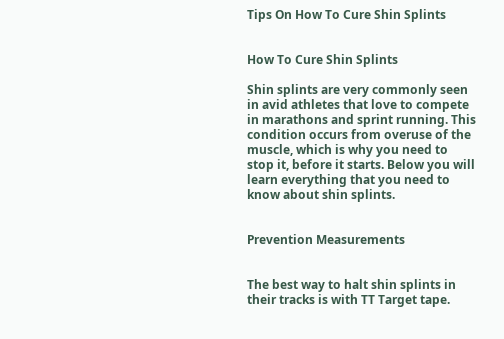Tips On How To Cure Shin Splints


How To Cure Shin Splints

Shin splints are very commonly seen in avid athletes that love to compete in marathons and sprint running. This condition occurs from overuse of the muscle, which is why you need to stop it, before it starts. Below you will learn everything that you need to know about shin splints.


Prevention Measurements


The best way to halt shin splints in their tracks is with TT Target tape.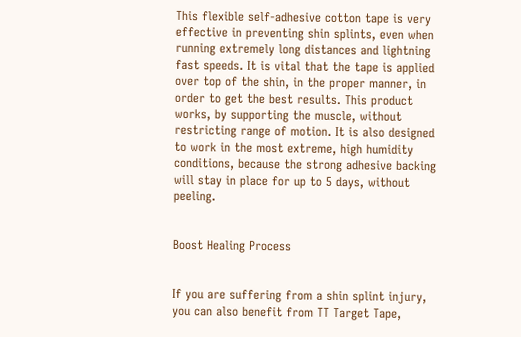This flexible self-adhesive cotton tape is very effective in preventing shin splints, even when running extremely long distances and lightning fast speeds. It is vital that the tape is applied over top of the shin, in the proper manner, in order to get the best results. This product works, by supporting the muscle, without restricting range of motion. It is also designed to work in the most extreme, high humidity conditions, because the strong adhesive backing will stay in place for up to 5 days, without peeling.


Boost Healing Process


If you are suffering from a shin splint injury, you can also benefit from TT Target Tape,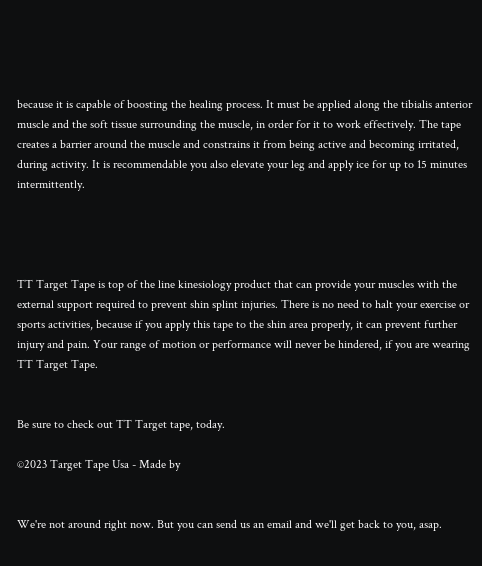because it is capable of boosting the healing process. It must be applied along the tibialis anterior muscle and the soft tissue surrounding the muscle, in order for it to work effectively. The tape creates a barrier around the muscle and constrains it from being active and becoming irritated, during activity. It is recommendable you also elevate your leg and apply ice for up to 15 minutes intermittently.




TT Target Tape is top of the line kinesiology product that can provide your muscles with the external support required to prevent shin splint injuries. There is no need to halt your exercise or sports activities, because if you apply this tape to the shin area properly, it can prevent further injury and pain. Your range of motion or performance will never be hindered, if you are wearing TT Target Tape.


Be sure to check out TT Target tape, today.

©2023 Target Tape Usa - Made by


We're not around right now. But you can send us an email and we'll get back to you, asap.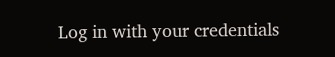Log in with your credentials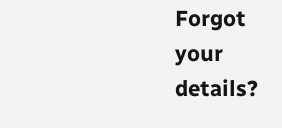Forgot your details?